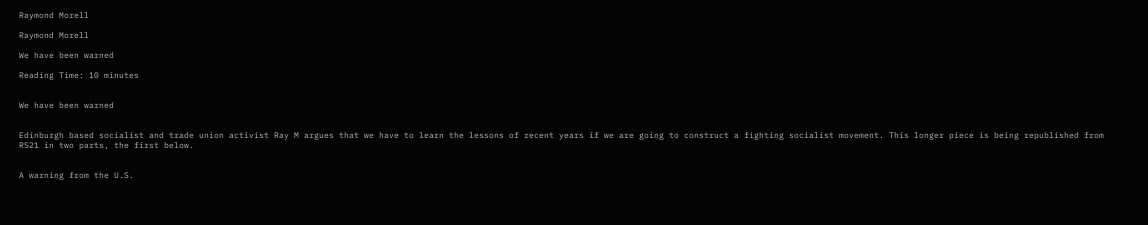Raymond Morell

Raymond Morell

We have been warned

Reading Time: 10 minutes


We have been warned


Edinburgh based socialist and trade union activist Ray M argues that we have to learn the lessons of recent years if we are going to construct a fighting socialist movement. This longer piece is being republished from RS21 in two parts, the first below.


A warning from the U.S.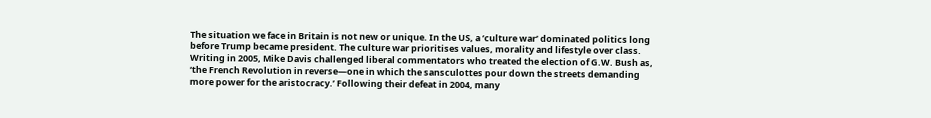The situation we face in Britain is not new or unique. In the US, a ‘culture war’ dominated politics long before Trump became president. The culture war prioritises values, morality and lifestyle over class. Writing in 2005, Mike Davis challenged liberal commentators who treated the election of G.W. Bush as, ‘the French Revolution in reverse—one in which the sansculottes pour down the streets demanding more power for the aristocracy.’ Following their defeat in 2004, many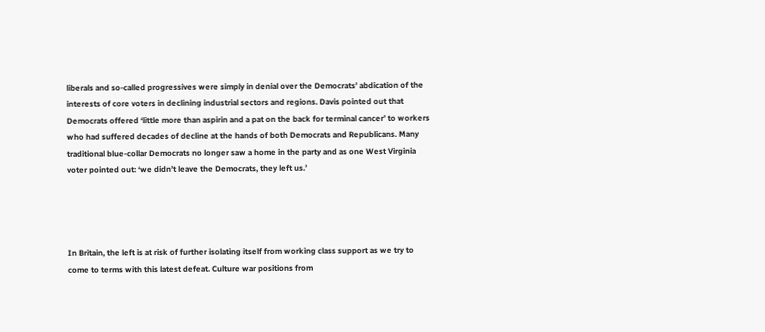liberals and so-called progressives were simply in denial over the Democrats’ abdication of the interests of core voters in declining industrial sectors and regions. Davis pointed out that Democrats offered ‘little more than aspirin and a pat on the back for terminal cancer’ to workers who had suffered decades of decline at the hands of both Democrats and Republicans. Many traditional blue-collar Democrats no longer saw a home in the party and as one West Virginia voter pointed out: ‘we didn’t leave the Democrats, they left us.’




In Britain, the left is at risk of further isolating itself from working class support as we try to come to terms with this latest defeat. Culture war positions from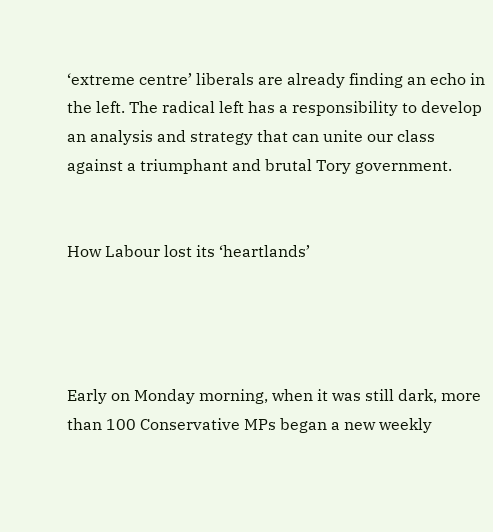‘extreme centre’ liberals are already finding an echo in the left. The radical left has a responsibility to develop an analysis and strategy that can unite our class against a triumphant and brutal Tory government.


How Labour lost its ‘heartlands’




Early on Monday morning, when it was still dark, more than 100 Conservative MPs began a new weekly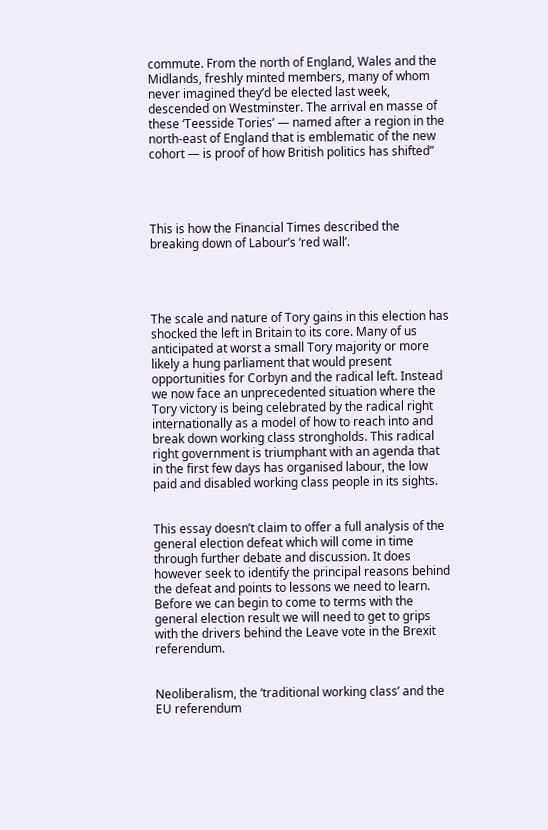commute. From the north of England, Wales and the Midlands, freshly minted members, many of whom never imagined they’d be elected last week, descended on Westminster. The arrival en masse of these ‘Teesside Tories’ — named after a region in the north-east of England that is emblematic of the new cohort — is proof of how British politics has shifted”




This is how the Financial Times described the breaking down of Labour’s ‘red wall’.




The scale and nature of Tory gains in this election has shocked the left in Britain to its core. Many of us anticipated at worst a small Tory majority or more likely a hung parliament that would present opportunities for Corbyn and the radical left. Instead we now face an unprecedented situation where the Tory victory is being celebrated by the radical right internationally as a model of how to reach into and break down working class strongholds. This radical right government is triumphant with an agenda that in the first few days has organised labour, the low paid and disabled working class people in its sights.


This essay doesn’t claim to offer a full analysis of the general election defeat which will come in time through further debate and discussion. It does however seek to identify the principal reasons behind the defeat and points to lessons we need to learn. Before we can begin to come to terms with the general election result we will need to get to grips with the drivers behind the Leave vote in the Brexit referendum.


Neoliberalism, the ‘traditional working class’ and the EU referendum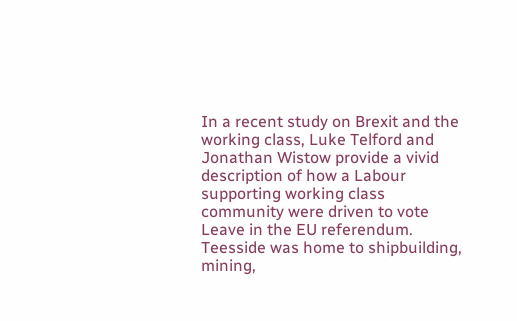In a recent study on Brexit and the working class, Luke Telford and Jonathan Wistow provide a vivid description of how a Labour supporting working class community were driven to vote Leave in the EU referendum. Teesside was home to shipbuilding, mining,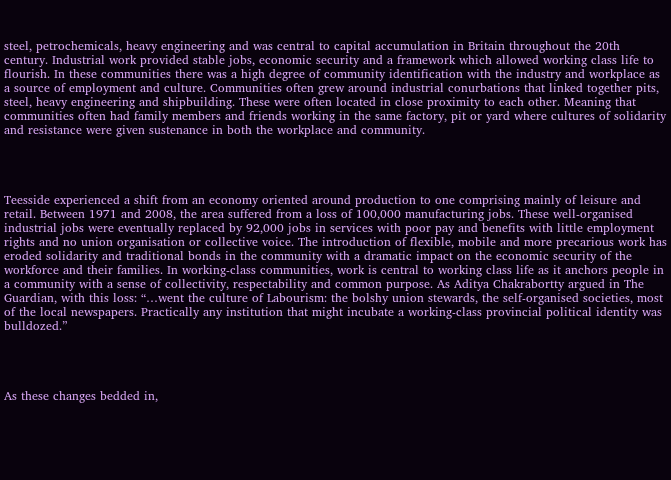steel, petrochemicals, heavy engineering and was central to capital accumulation in Britain throughout the 20th century. Industrial work provided stable jobs, economic security and a framework which allowed working class life to flourish. In these communities there was a high degree of community identification with the industry and workplace as a source of employment and culture. Communities often grew around industrial conurbations that linked together pits, steel, heavy engineering and shipbuilding. These were often located in close proximity to each other. Meaning that communities often had family members and friends working in the same factory, pit or yard where cultures of solidarity and resistance were given sustenance in both the workplace and community.




Teesside experienced a shift from an economy oriented around production to one comprising mainly of leisure and retail. Between 1971 and 2008, the area suffered from a loss of 100,000 manufacturing jobs. These well-organised industrial jobs were eventually replaced by 92,000 jobs in services with poor pay and benefits with little employment rights and no union organisation or collective voice. The introduction of flexible, mobile and more precarious work has eroded solidarity and traditional bonds in the community with a dramatic impact on the economic security of the workforce and their families. In working-class communities, work is central to working class life as it anchors people in a community with a sense of collectivity, respectability and common purpose. As Aditya Chakrabortty argued in The Guardian, with this loss: “…went the culture of Labourism: the bolshy union stewards, the self-organised societies, most of the local newspapers. Practically any institution that might incubate a working-class provincial political identity was bulldozed.”




As these changes bedded in,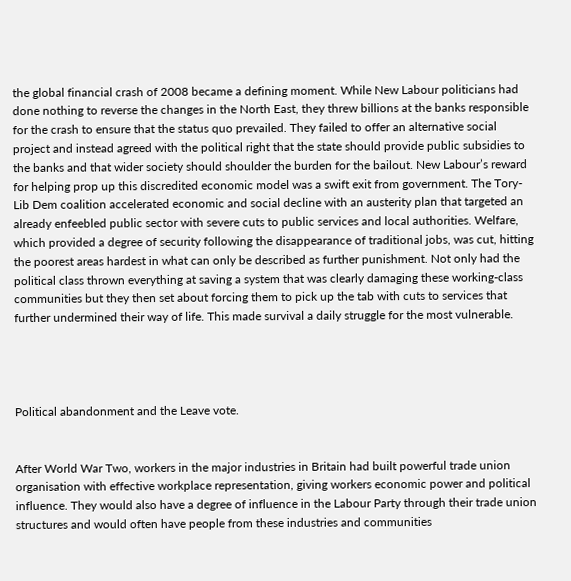the global financial crash of 2008 became a defining moment. While New Labour politicians had done nothing to reverse the changes in the North East, they threw billions at the banks responsible for the crash to ensure that the status quo prevailed. They failed to offer an alternative social project and instead agreed with the political right that the state should provide public subsidies to the banks and that wider society should shoulder the burden for the bailout. New Labour’s reward for helping prop up this discredited economic model was a swift exit from government. The Tory-Lib Dem coalition accelerated economic and social decline with an austerity plan that targeted an already enfeebled public sector with severe cuts to public services and local authorities. Welfare, which provided a degree of security following the disappearance of traditional jobs, was cut, hitting the poorest areas hardest in what can only be described as further punishment. Not only had the political class thrown everything at saving a system that was clearly damaging these working-class communities but they then set about forcing them to pick up the tab with cuts to services that further undermined their way of life. This made survival a daily struggle for the most vulnerable.




Political abandonment and the Leave vote.


After World War Two, workers in the major industries in Britain had built powerful trade union organisation with effective workplace representation, giving workers economic power and political influence. They would also have a degree of influence in the Labour Party through their trade union structures and would often have people from these industries and communities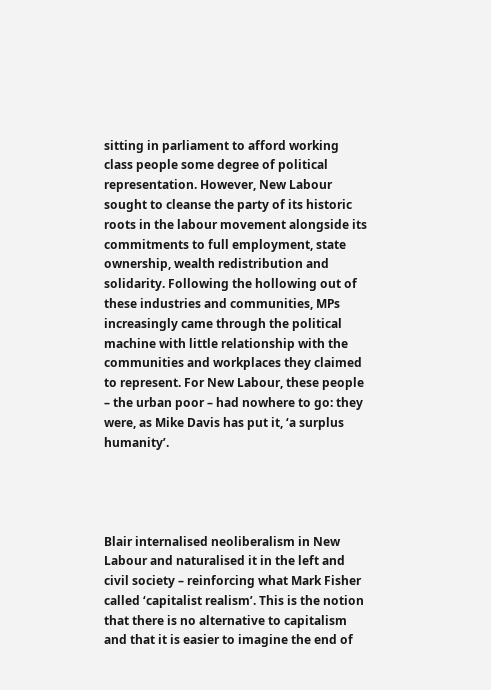sitting in parliament to afford working class people some degree of political representation. However, New Labour sought to cleanse the party of its historic roots in the labour movement alongside its commitments to full employment, state ownership, wealth redistribution and solidarity. Following the hollowing out of these industries and communities, MPs increasingly came through the political machine with little relationship with the communities and workplaces they claimed to represent. For New Labour, these people – the urban poor – had nowhere to go: they were, as Mike Davis has put it, ‘a surplus humanity’.




Blair internalised neoliberalism in New Labour and naturalised it in the left and civil society – reinforcing what Mark Fisher called ‘capitalist realism’. This is the notion that there is no alternative to capitalism and that it is easier to imagine the end of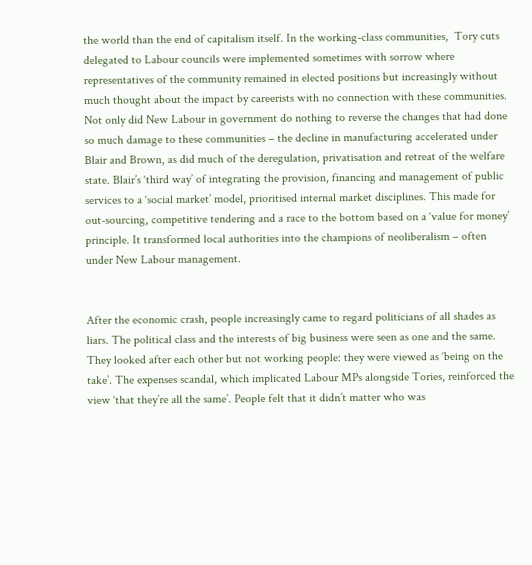the world than the end of capitalism itself. In the working-class communities,  Tory cuts delegated to Labour councils were implemented sometimes with sorrow where representatives of the community remained in elected positions but increasingly without much thought about the impact by careerists with no connection with these communities. Not only did New Labour in government do nothing to reverse the changes that had done so much damage to these communities – the decline in manufacturing accelerated under Blair and Brown, as did much of the deregulation, privatisation and retreat of the welfare state. Blair’s ‘third way’ of integrating the provision, financing and management of public services to a ‘social market’ model, prioritised internal market disciplines. This made for out-sourcing, competitive tendering and a race to the bottom based on a ‘value for money’ principle. It transformed local authorities into the champions of neoliberalism – often under New Labour management.


After the economic crash, people increasingly came to regard politicians of all shades as liars. The political class and the interests of big business were seen as one and the same. They looked after each other but not working people: they were viewed as ‘being on the take’. The expenses scandal, which implicated Labour MPs alongside Tories, reinforced the view ‘that they’re all the same’. People felt that it didn’t matter who was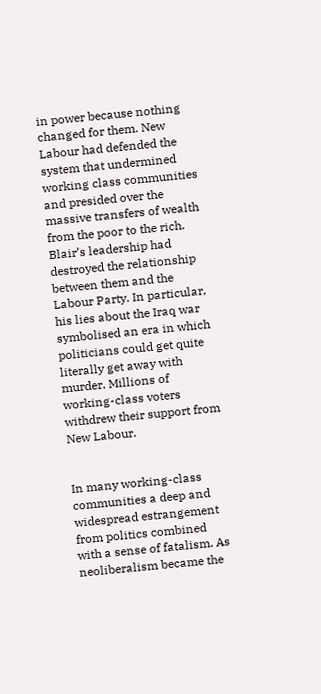in power because nothing changed for them. New Labour had defended the system that undermined working class communities and presided over the massive transfers of wealth from the poor to the rich. Blair’s leadership had destroyed the relationship between them and the Labour Party. In particular, his lies about the Iraq war symbolised an era in which politicians could get quite literally get away with murder. Millions of working-class voters withdrew their support from New Labour.


In many working-class communities a deep and widespread estrangement from politics combined with a sense of fatalism. As neoliberalism became the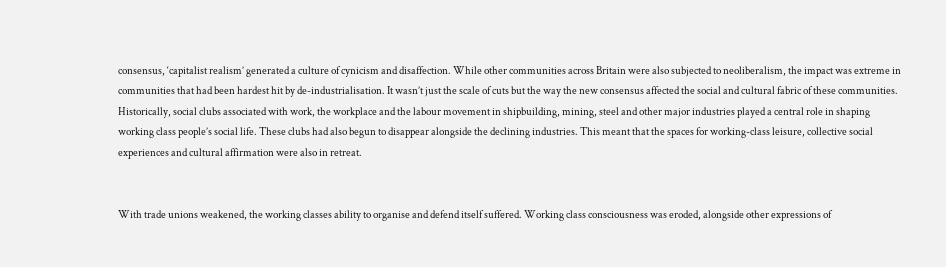consensus, ‘capitalist realism’ generated a culture of cynicism and disaffection. While other communities across Britain were also subjected to neoliberalism, the impact was extreme in communities that had been hardest hit by de-industrialisation. It wasn’t just the scale of cuts but the way the new consensus affected the social and cultural fabric of these communities. Historically, social clubs associated with work, the workplace and the labour movement in shipbuilding, mining, steel and other major industries played a central role in shaping working class people’s social life. These clubs had also begun to disappear alongside the declining industries. This meant that the spaces for working-class leisure, collective social experiences and cultural affirmation were also in retreat.


With trade unions weakened, the working classes ability to organise and defend itself suffered. Working class consciousness was eroded, alongside other expressions of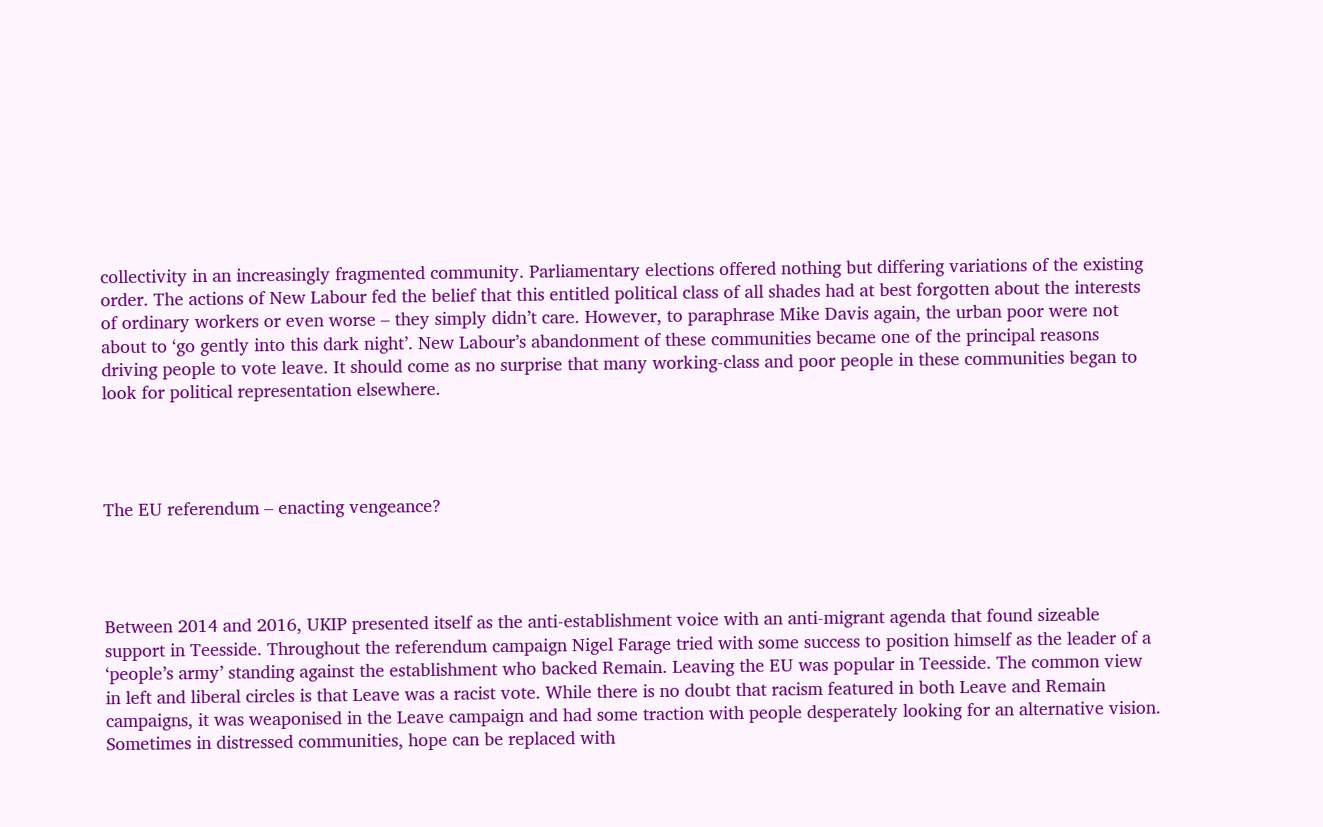collectivity in an increasingly fragmented community. Parliamentary elections offered nothing but differing variations of the existing order. The actions of New Labour fed the belief that this entitled political class of all shades had at best forgotten about the interests of ordinary workers or even worse – they simply didn’t care. However, to paraphrase Mike Davis again, the urban poor were not about to ‘go gently into this dark night’. New Labour’s abandonment of these communities became one of the principal reasons driving people to vote leave. It should come as no surprise that many working-class and poor people in these communities began to look for political representation elsewhere.




The EU referendum – enacting vengeance?




Between 2014 and 2016, UKIP presented itself as the anti-establishment voice with an anti-migrant agenda that found sizeable support in Teesside. Throughout the referendum campaign Nigel Farage tried with some success to position himself as the leader of a ‘people’s army’ standing against the establishment who backed Remain. Leaving the EU was popular in Teesside. The common view in left and liberal circles is that Leave was a racist vote. While there is no doubt that racism featured in both Leave and Remain campaigns, it was weaponised in the Leave campaign and had some traction with people desperately looking for an alternative vision. Sometimes in distressed communities, hope can be replaced with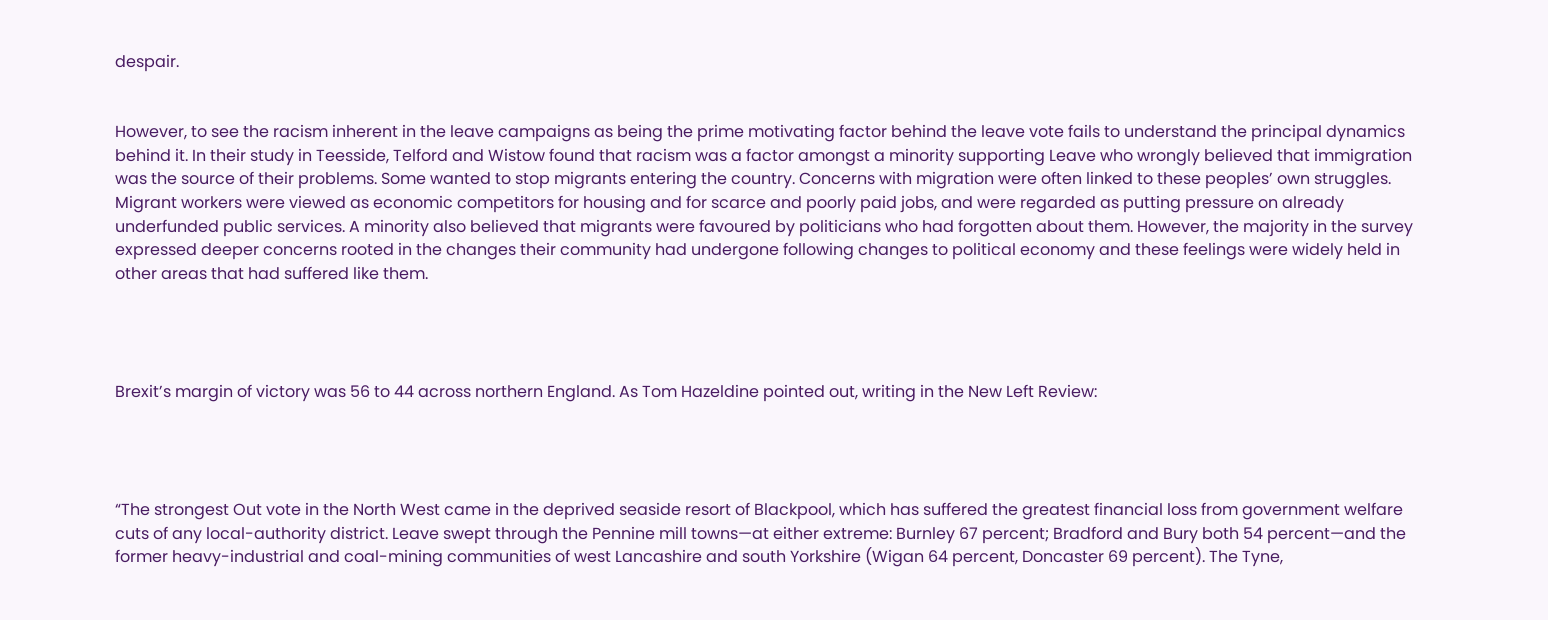despair.


However, to see the racism inherent in the leave campaigns as being the prime motivating factor behind the leave vote fails to understand the principal dynamics behind it. In their study in Teesside, Telford and Wistow found that racism was a factor amongst a minority supporting Leave who wrongly believed that immigration was the source of their problems. Some wanted to stop migrants entering the country. Concerns with migration were often linked to these peoples’ own struggles. Migrant workers were viewed as economic competitors for housing and for scarce and poorly paid jobs, and were regarded as putting pressure on already underfunded public services. A minority also believed that migrants were favoured by politicians who had forgotten about them. However, the majority in the survey expressed deeper concerns rooted in the changes their community had undergone following changes to political economy and these feelings were widely held in other areas that had suffered like them.




Brexit’s margin of victory was 56 to 44 across northern England. As Tom Hazeldine pointed out, writing in the New Left Review:




“The strongest Out vote in the North West came in the deprived seaside resort of Blackpool, which has suffered the greatest financial loss from government welfare cuts of any local-authority district. Leave swept through the Pennine mill towns—at either extreme: Burnley 67 percent; Bradford and Bury both 54 percent—and the former heavy-industrial and coal-mining communities of west Lancashire and south Yorkshire (Wigan 64 percent, Doncaster 69 percent). The Tyne,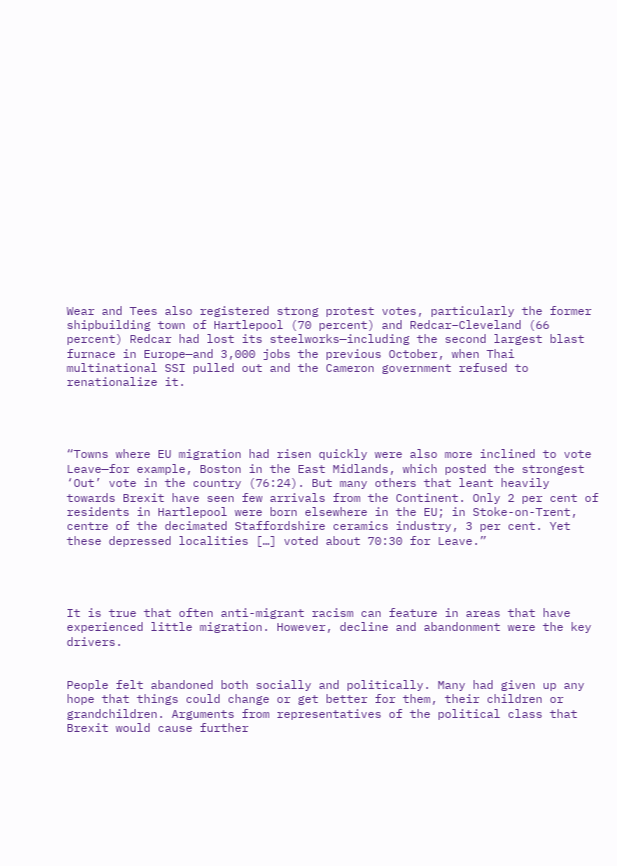Wear and Tees also registered strong protest votes, particularly the former shipbuilding town of Hartlepool (70 percent) and Redcar–Cleveland (66 percent) Redcar had lost its steelworks—including the second largest blast furnace in Europe—and 3,000 jobs the previous October, when Thai multinational SSI pulled out and the Cameron government refused to renationalize it.




“Towns where EU migration had risen quickly were also more inclined to vote Leave—for example, Boston in the East Midlands, which posted the strongest ‘Out’ vote in the country (76:24). But many others that leant heavily towards Brexit have seen few arrivals from the Continent. Only 2 per cent of residents in Hartlepool were born elsewhere in the EU; in Stoke-on-Trent, centre of the decimated Staffordshire ceramics industry, 3 per cent. Yet these depressed localities […] voted about 70:30 for Leave.”




It is true that often anti-migrant racism can feature in areas that have experienced little migration. However, decline and abandonment were the key drivers.


People felt abandoned both socially and politically. Many had given up any hope that things could change or get better for them, their children or grandchildren. Arguments from representatives of the political class that Brexit would cause further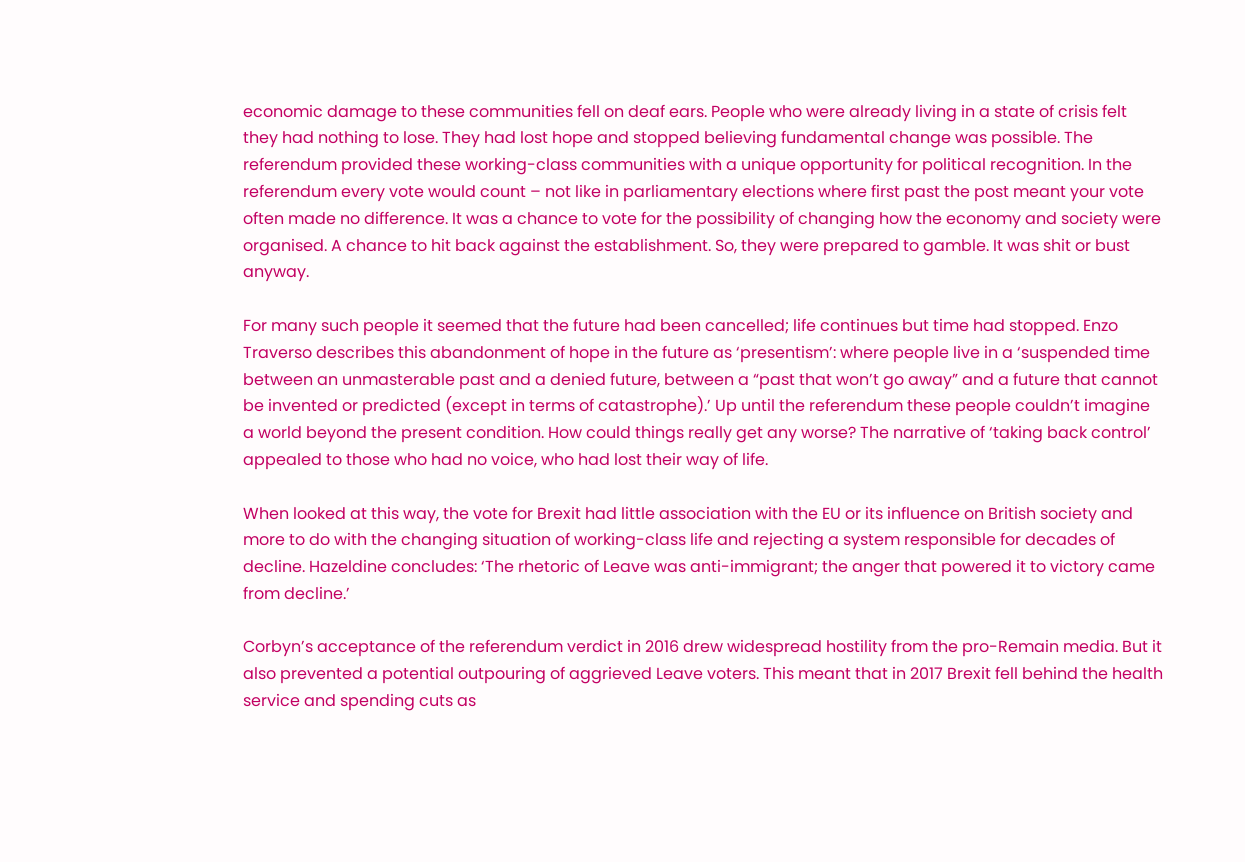economic damage to these communities fell on deaf ears. People who were already living in a state of crisis felt they had nothing to lose. They had lost hope and stopped believing fundamental change was possible. The referendum provided these working-class communities with a unique opportunity for political recognition. In the referendum every vote would count – not like in parliamentary elections where first past the post meant your vote often made no difference. It was a chance to vote for the possibility of changing how the economy and society were organised. A chance to hit back against the establishment. So, they were prepared to gamble. It was shit or bust anyway.

For many such people it seemed that the future had been cancelled; life continues but time had stopped. Enzo Traverso describes this abandonment of hope in the future as ‘presentism’: where people live in a ‘suspended time between an unmasterable past and a denied future, between a “past that won’t go away” and a future that cannot be invented or predicted (except in terms of catastrophe).’ Up until the referendum these people couldn’t imagine a world beyond the present condition. How could things really get any worse? The narrative of ‘taking back control’ appealed to those who had no voice, who had lost their way of life.

When looked at this way, the vote for Brexit had little association with the EU or its influence on British society and more to do with the changing situation of working-class life and rejecting a system responsible for decades of decline. Hazeldine concludes: ‘The rhetoric of Leave was anti-immigrant; the anger that powered it to victory came from decline.’

Corbyn’s acceptance of the referendum verdict in 2016 drew widespread hostility from the pro-Remain media. But it also prevented a potential outpouring of aggrieved Leave voters. This meant that in 2017 Brexit fell behind the health service and spending cuts as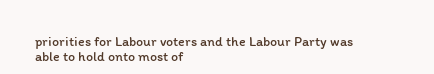priorities for Labour voters and the Labour Party was able to hold onto most of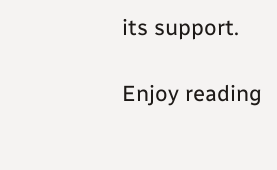its support.

Enjoy reading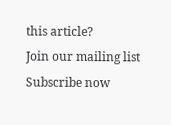this article?
Join our mailing list
Subscribe now